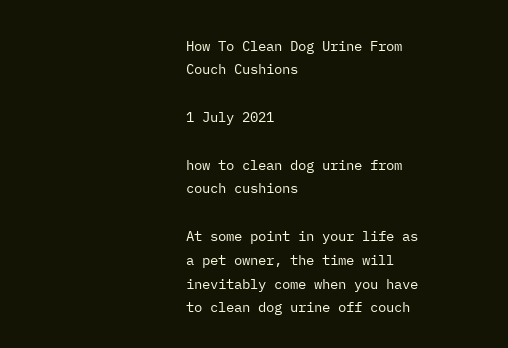How To Clean Dog Urine From Couch Cushions

1 July 2021

how to clean dog urine from couch cushions

At some point in your life as a pet owner, the time will inevitably come when you have to clean dog urine off couch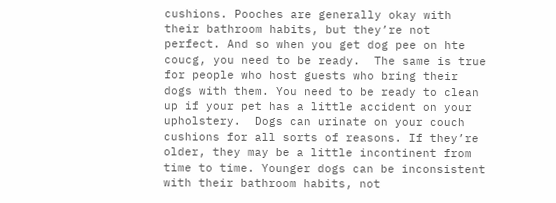cushions. Pooches are generally okay with their bathroom habits, but they’re not perfect. And so when you get dog pee on hte coucg, you need to be ready.  The same is true for people who host guests who bring their dogs with them. You need to be ready to clean up if your pet has a little accident on your upholstery.  Dogs can urinate on your couch cushions for all sorts of reasons. If they’re older, they may be a little incontinent from time to time. Younger dogs can be inconsistent with their bathroom habits, not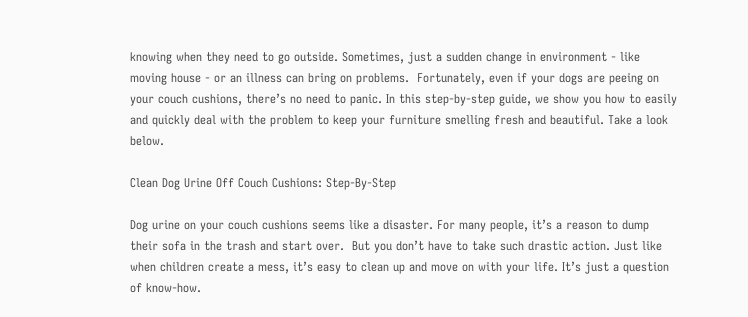knowing when they need to go outside. Sometimes, just a sudden change in environment - like moving house - or an illness can bring on problems.  Fortunately, even if your dogs are peeing on your couch cushions, there’s no need to panic. In this step-by-step guide, we show you how to easily and quickly deal with the problem to keep your furniture smelling fresh and beautiful. Take a look below.

Clean Dog Urine Off Couch Cushions: Step-By-Step

Dog urine on your couch cushions seems like a disaster. For many people, it’s a reason to dump their sofa in the trash and start over.  But you don’t have to take such drastic action. Just like when children create a mess, it’s easy to clean up and move on with your life. It’s just a question of know-how.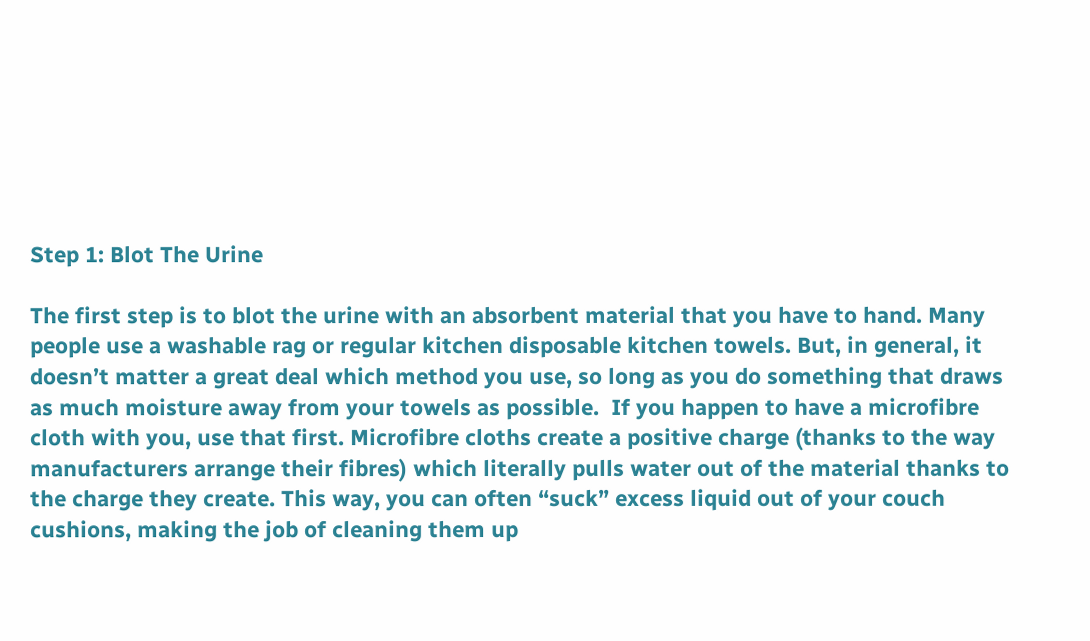Step 1: Blot The Urine

The first step is to blot the urine with an absorbent material that you have to hand. Many people use a washable rag or regular kitchen disposable kitchen towels. But, in general, it doesn’t matter a great deal which method you use, so long as you do something that draws as much moisture away from your towels as possible.  If you happen to have a microfibre cloth with you, use that first. Microfibre cloths create a positive charge (thanks to the way manufacturers arrange their fibres) which literally pulls water out of the material thanks to the charge they create. This way, you can often “suck” excess liquid out of your couch cushions, making the job of cleaning them up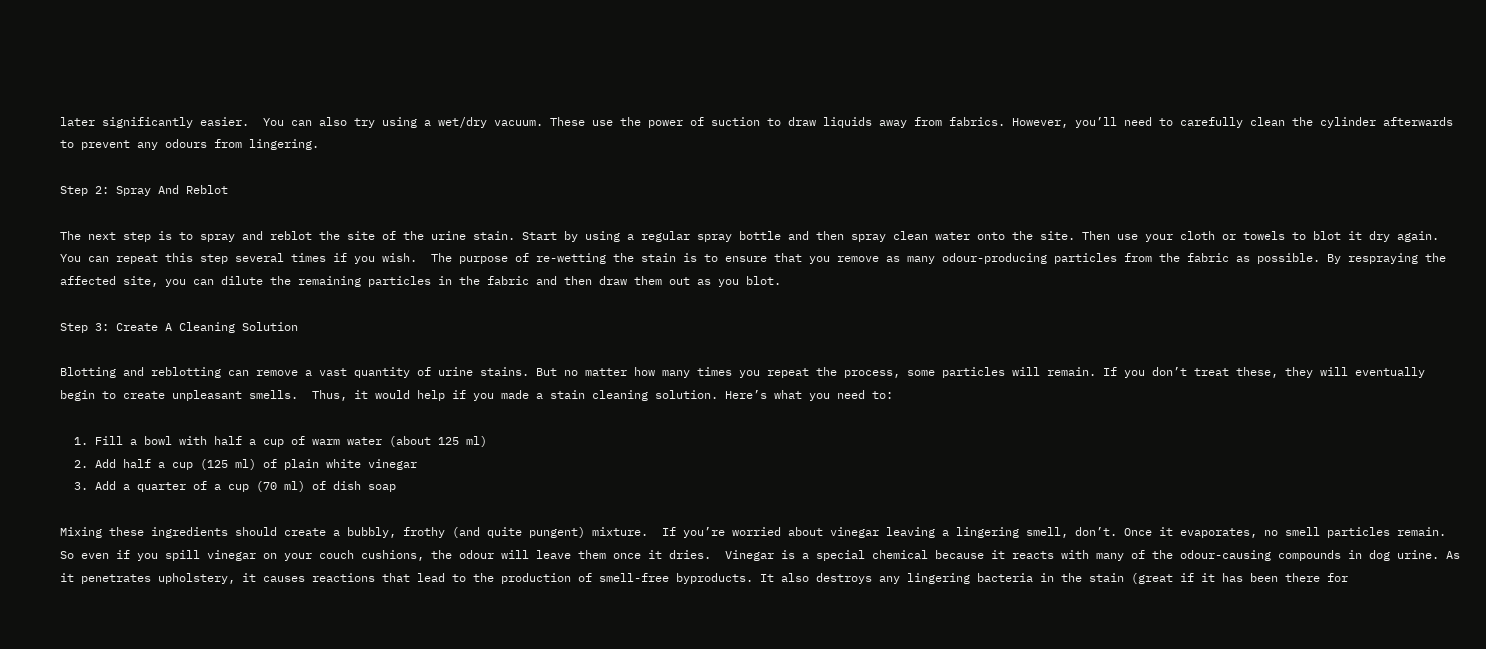later significantly easier.  You can also try using a wet/dry vacuum. These use the power of suction to draw liquids away from fabrics. However, you’ll need to carefully clean the cylinder afterwards to prevent any odours from lingering.

Step 2: Spray And Reblot

The next step is to spray and reblot the site of the urine stain. Start by using a regular spray bottle and then spray clean water onto the site. Then use your cloth or towels to blot it dry again. You can repeat this step several times if you wish.  The purpose of re-wetting the stain is to ensure that you remove as many odour-producing particles from the fabric as possible. By respraying the affected site, you can dilute the remaining particles in the fabric and then draw them out as you blot.

Step 3: Create A Cleaning Solution

Blotting and reblotting can remove a vast quantity of urine stains. But no matter how many times you repeat the process, some particles will remain. If you don’t treat these, they will eventually begin to create unpleasant smells.  Thus, it would help if you made a stain cleaning solution. Here’s what you need to:

  1. Fill a bowl with half a cup of warm water (about 125 ml)
  2. Add half a cup (125 ml) of plain white vinegar
  3. Add a quarter of a cup (70 ml) of dish soap

Mixing these ingredients should create a bubbly, frothy (and quite pungent) mixture.  If you’re worried about vinegar leaving a lingering smell, don’t. Once it evaporates, no smell particles remain. So even if you spill vinegar on your couch cushions, the odour will leave them once it dries.  Vinegar is a special chemical because it reacts with many of the odour-causing compounds in dog urine. As it penetrates upholstery, it causes reactions that lead to the production of smell-free byproducts. It also destroys any lingering bacteria in the stain (great if it has been there for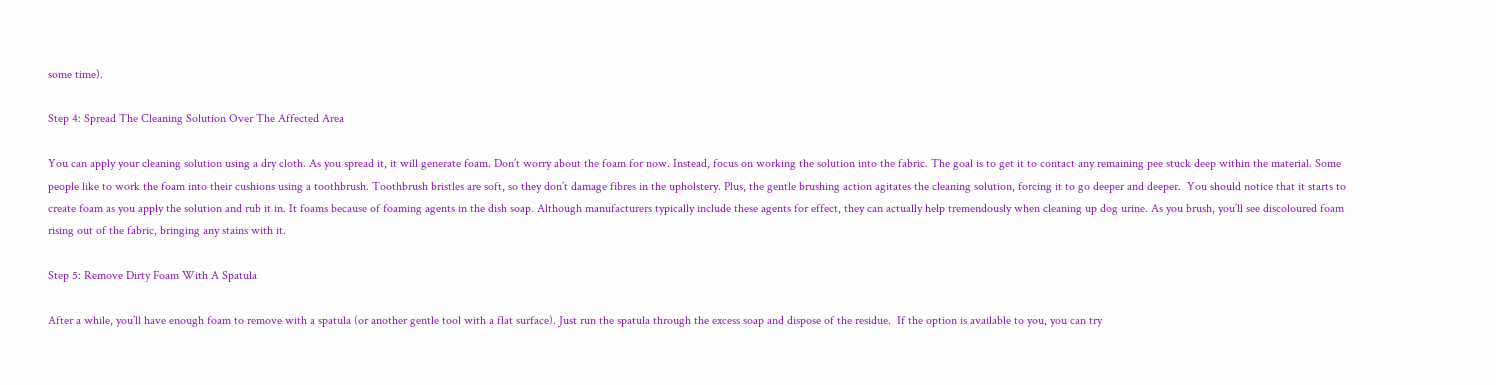some time).

Step 4: Spread The Cleaning Solution Over The Affected Area

You can apply your cleaning solution using a dry cloth. As you spread it, it will generate foam. Don’t worry about the foam for now. Instead, focus on working the solution into the fabric. The goal is to get it to contact any remaining pee stuck deep within the material. Some people like to work the foam into their cushions using a toothbrush. Toothbrush bristles are soft, so they don’t damage fibres in the upholstery. Plus, the gentle brushing action agitates the cleaning solution, forcing it to go deeper and deeper.  You should notice that it starts to create foam as you apply the solution and rub it in. It foams because of foaming agents in the dish soap. Although manufacturers typically include these agents for effect, they can actually help tremendously when cleaning up dog urine. As you brush, you’ll see discoloured foam rising out of the fabric, bringing any stains with it.

Step 5: Remove Dirty Foam With A Spatula

After a while, you’ll have enough foam to remove with a spatula (or another gentle tool with a flat surface). Just run the spatula through the excess soap and dispose of the residue.  If the option is available to you, you can try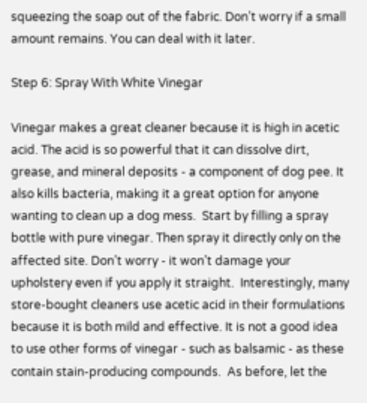squeezing the soap out of the fabric. Don’t worry if a small amount remains. You can deal with it later.

Step 6: Spray With White Vinegar

Vinegar makes a great cleaner because it is high in acetic acid. The acid is so powerful that it can dissolve dirt, grease, and mineral deposits - a component of dog pee. It also kills bacteria, making it a great option for anyone wanting to clean up a dog mess.  Start by filling a spray bottle with pure vinegar. Then spray it directly only on the affected site. Don’t worry - it won’t damage your upholstery even if you apply it straight.  Interestingly, many store-bought cleaners use acetic acid in their formulations because it is both mild and effective. It is not a good idea to use other forms of vinegar - such as balsamic - as these contain stain-producing compounds.  As before, let the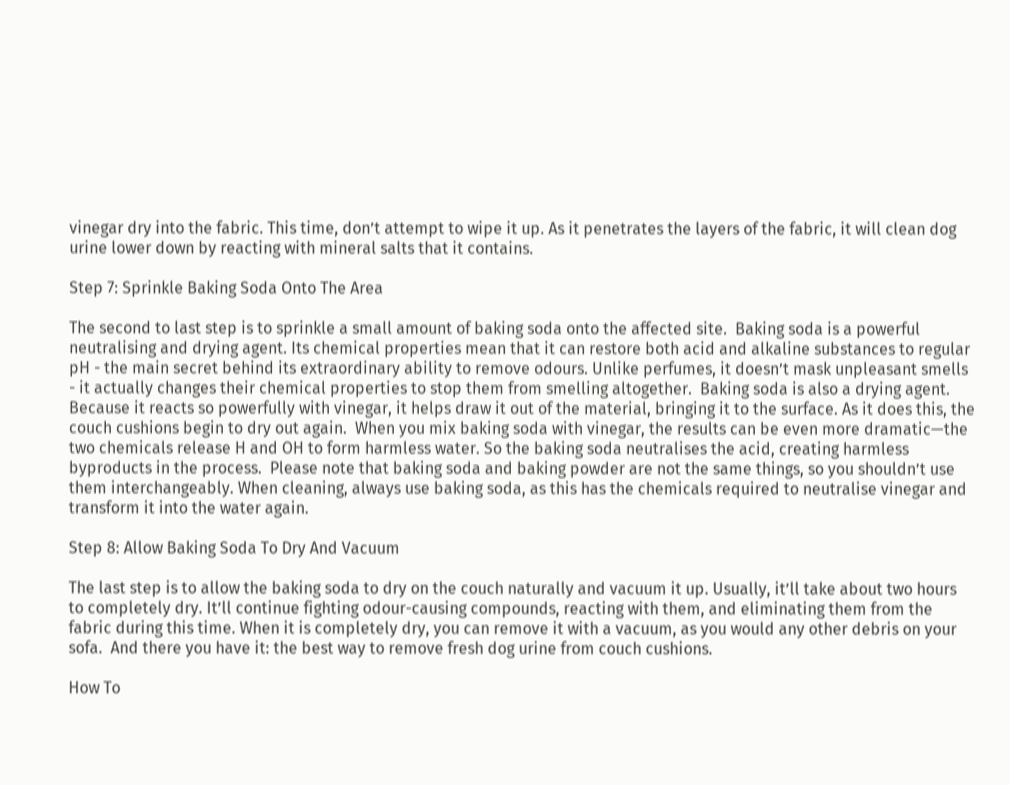vinegar dry into the fabric. This time, don’t attempt to wipe it up. As it penetrates the layers of the fabric, it will clean dog urine lower down by reacting with mineral salts that it contains.

Step 7: Sprinkle Baking Soda Onto The Area

The second to last step is to sprinkle a small amount of baking soda onto the affected site.  Baking soda is a powerful neutralising and drying agent. Its chemical properties mean that it can restore both acid and alkaline substances to regular pH - the main secret behind its extraordinary ability to remove odours. Unlike perfumes, it doesn’t mask unpleasant smells - it actually changes their chemical properties to stop them from smelling altogether.  Baking soda is also a drying agent. Because it reacts so powerfully with vinegar, it helps draw it out of the material, bringing it to the surface. As it does this, the couch cushions begin to dry out again.  When you mix baking soda with vinegar, the results can be even more dramatic—the two chemicals release H and OH to form harmless water. So the baking soda neutralises the acid, creating harmless byproducts in the process.  Please note that baking soda and baking powder are not the same things, so you shouldn’t use them interchangeably. When cleaning, always use baking soda, as this has the chemicals required to neutralise vinegar and transform it into the water again.

Step 8: Allow Baking Soda To Dry And Vacuum

The last step is to allow the baking soda to dry on the couch naturally and vacuum it up. Usually, it’ll take about two hours to completely dry. It’ll continue fighting odour-causing compounds, reacting with them, and eliminating them from the fabric during this time. When it is completely dry, you can remove it with a vacuum, as you would any other debris on your sofa.  And there you have it: the best way to remove fresh dog urine from couch cushions.

How To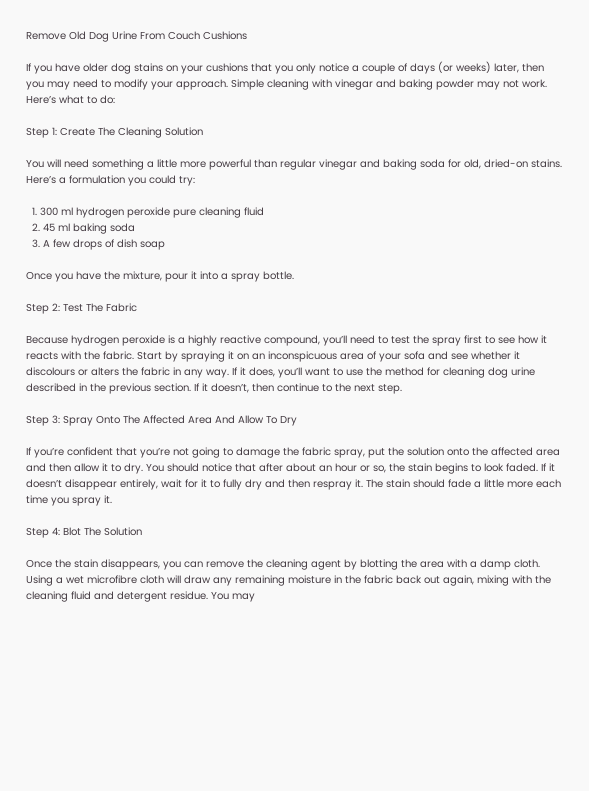Remove Old Dog Urine From Couch Cushions

If you have older dog stains on your cushions that you only notice a couple of days (or weeks) later, then you may need to modify your approach. Simple cleaning with vinegar and baking powder may not work.  Here’s what to do:

Step 1: Create The Cleaning Solution

You will need something a little more powerful than regular vinegar and baking soda for old, dried-on stains.  Here’s a formulation you could try:

  1. 300 ml hydrogen peroxide pure cleaning fluid
  2. 45 ml baking soda
  3. A few drops of dish soap

Once you have the mixture, pour it into a spray bottle.

Step 2: Test The Fabric

Because hydrogen peroxide is a highly reactive compound, you’ll need to test the spray first to see how it reacts with the fabric. Start by spraying it on an inconspicuous area of your sofa and see whether it discolours or alters the fabric in any way. If it does, you’ll want to use the method for cleaning dog urine described in the previous section. If it doesn’t, then continue to the next step.

Step 3: Spray Onto The Affected Area And Allow To Dry

If you’re confident that you’re not going to damage the fabric spray, put the solution onto the affected area and then allow it to dry. You should notice that after about an hour or so, the stain begins to look faded. If it doesn’t disappear entirely, wait for it to fully dry and then respray it. The stain should fade a little more each time you spray it.

Step 4: Blot The Solution

Once the stain disappears, you can remove the cleaning agent by blotting the area with a damp cloth. Using a wet microfibre cloth will draw any remaining moisture in the fabric back out again, mixing with the cleaning fluid and detergent residue. You may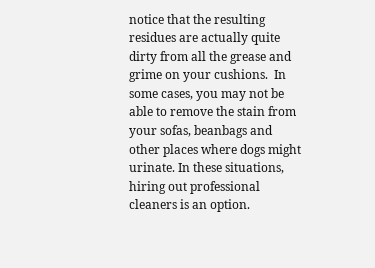notice that the resulting residues are actually quite dirty from all the grease and grime on your cushions.  In some cases, you may not be able to remove the stain from your sofas, beanbags and other places where dogs might urinate. In these situations, hiring out professional cleaners is an option.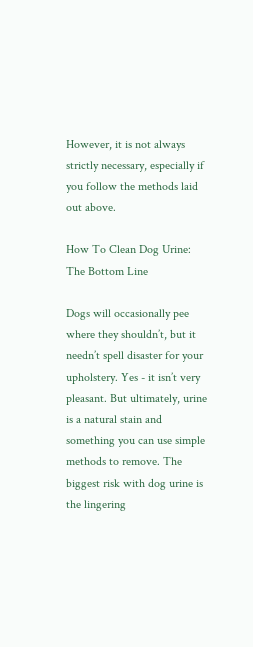However, it is not always strictly necessary, especially if you follow the methods laid out above.

How To Clean Dog Urine: The Bottom Line

Dogs will occasionally pee where they shouldn’t, but it needn’t spell disaster for your upholstery. Yes - it isn’t very pleasant. But ultimately, urine is a natural stain and something you can use simple methods to remove. The biggest risk with dog urine is the lingering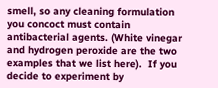smell, so any cleaning formulation you concoct must contain antibacterial agents. (White vinegar and hydrogen peroxide are the two examples that we list here).  If you decide to experiment by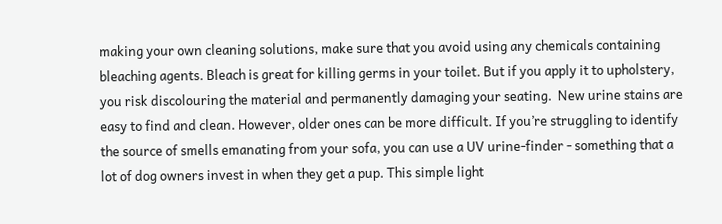making your own cleaning solutions, make sure that you avoid using any chemicals containing bleaching agents. Bleach is great for killing germs in your toilet. But if you apply it to upholstery, you risk discolouring the material and permanently damaging your seating.  New urine stains are easy to find and clean. However, older ones can be more difficult. If you’re struggling to identify the source of smells emanating from your sofa, you can use a UV urine-finder - something that a lot of dog owners invest in when they get a pup. This simple light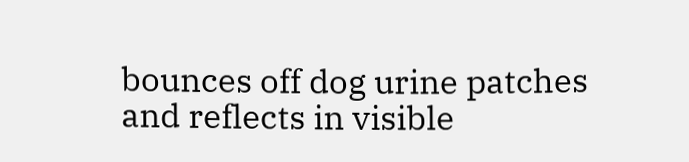bounces off dog urine patches and reflects in visible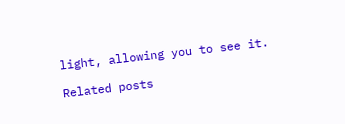light, allowing you to see it.

Related posts